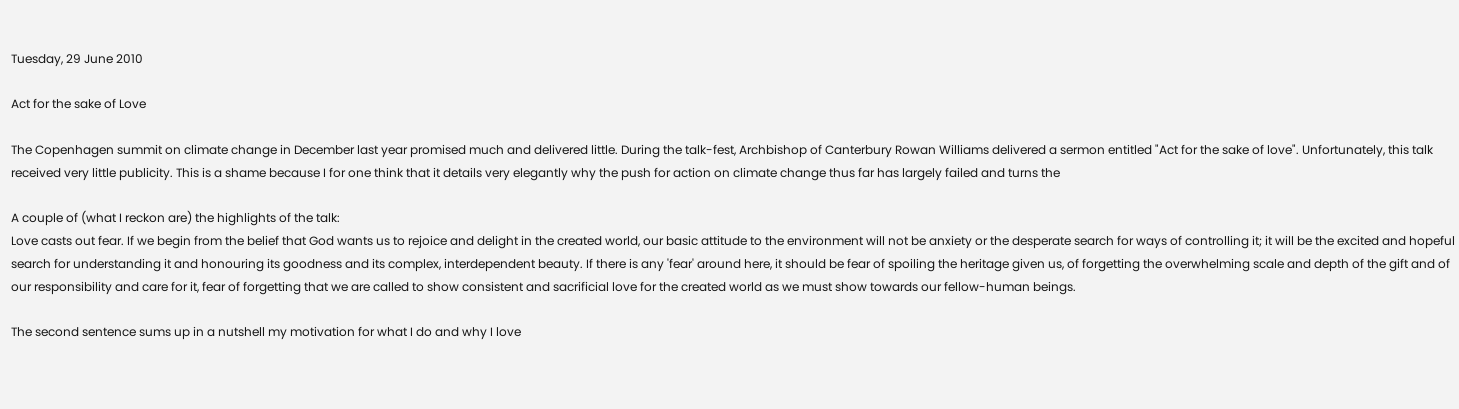Tuesday, 29 June 2010

Act for the sake of Love

The Copenhagen summit on climate change in December last year promised much and delivered little. During the talk-fest, Archbishop of Canterbury Rowan Williams delivered a sermon entitled "Act for the sake of love". Unfortunately, this talk received very little publicity. This is a shame because I for one think that it details very elegantly why the push for action on climate change thus far has largely failed and turns the

A couple of (what I reckon are) the highlights of the talk:
Love casts out fear. If we begin from the belief that God wants us to rejoice and delight in the created world, our basic attitude to the environment will not be anxiety or the desperate search for ways of controlling it; it will be the excited and hopeful search for understanding it and honouring its goodness and its complex, interdependent beauty. If there is any 'fear' around here, it should be fear of spoiling the heritage given us, of forgetting the overwhelming scale and depth of the gift and of our responsibility and care for it, fear of forgetting that we are called to show consistent and sacrificial love for the created world as we must show towards our fellow-human beings.

The second sentence sums up in a nutshell my motivation for what I do and why I love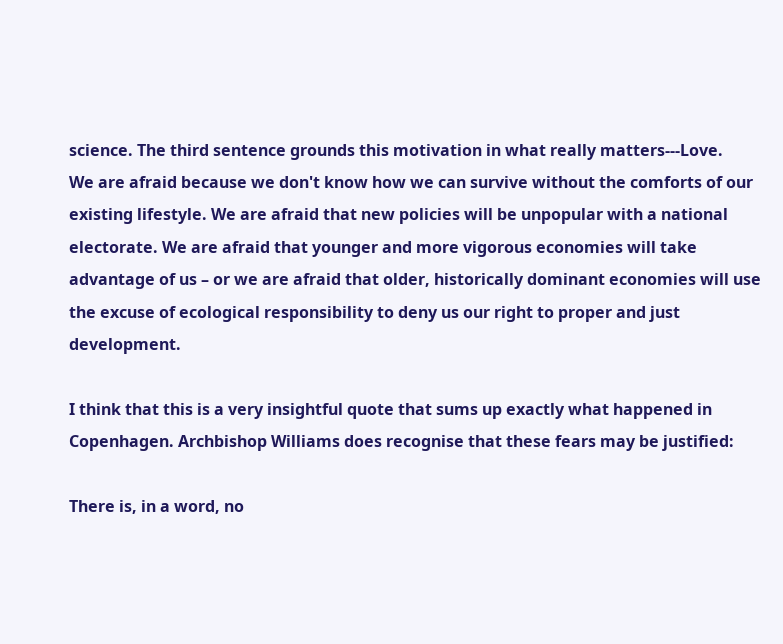science. The third sentence grounds this motivation in what really matters---Love.
We are afraid because we don't know how we can survive without the comforts of our existing lifestyle. We are afraid that new policies will be unpopular with a national electorate. We are afraid that younger and more vigorous economies will take advantage of us – or we are afraid that older, historically dominant economies will use the excuse of ecological responsibility to deny us our right to proper and just development.

I think that this is a very insightful quote that sums up exactly what happened in Copenhagen. Archbishop Williams does recognise that these fears may be justified:

There is, in a word, no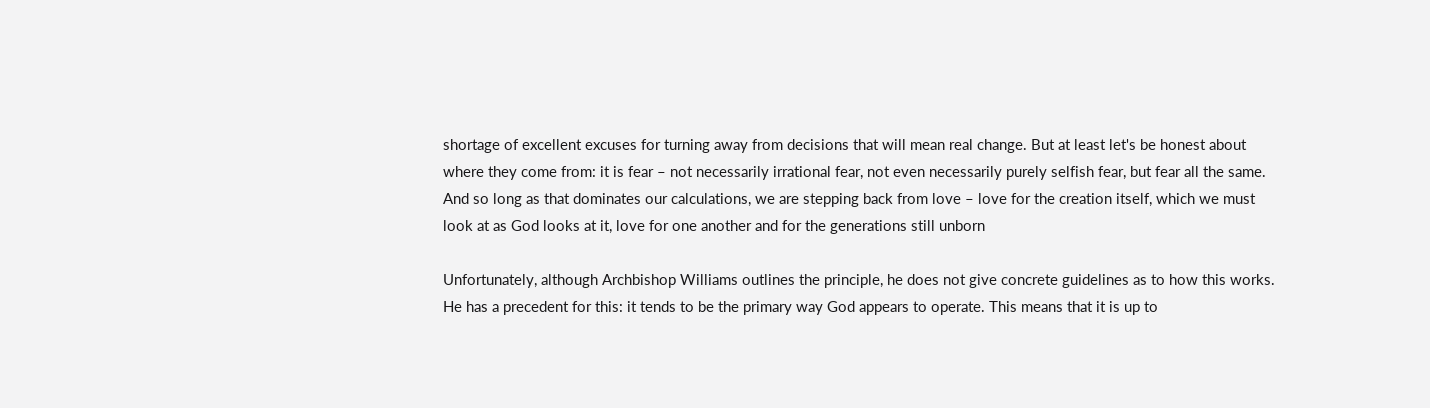shortage of excellent excuses for turning away from decisions that will mean real change. But at least let's be honest about where they come from: it is fear – not necessarily irrational fear, not even necessarily purely selfish fear, but fear all the same. And so long as that dominates our calculations, we are stepping back from love – love for the creation itself, which we must look at as God looks at it, love for one another and for the generations still unborn

Unfortunately, although Archbishop Williams outlines the principle, he does not give concrete guidelines as to how this works. He has a precedent for this: it tends to be the primary way God appears to operate. This means that it is up to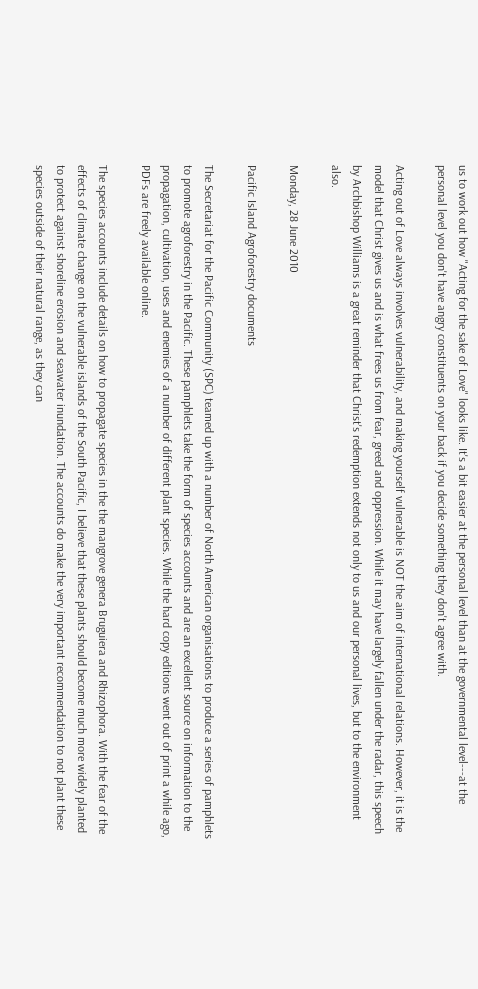us to work out how "Acting for the sake of Love" looks like. It's a bit easier at the personal level than at the governmental level---at the personal level you don't have angry constituents on your back if you decide something they don't agree with.

Acting out of Love always involves vulnerability, and making yourself vulnerable is NOT the aim of international relations. However, it is the model that Christ gives us and is what frees us from fear, greed and oppression. While it may have largely fallen under the radar, this speech by Archbishop Williams is a great reminder that Christ's redemption extends not only to us and our personal lives, but to the environment also.

Monday, 28 June 2010

Pacific Island Agroforestry documents

The Secretariat for the Pacific Community (SPC) teamed up with a number of North American organisations to produce a series of pamphlets to promote agroforestry in the Pacific. These pamphlets take the form of species accounts and are an excellent source on information to the propagation, cultivation, uses and enemies of a number of different plant species. While the hard copy editions went out of print a while ago, PDFs are freely available online.

The species accounts include details on how to propagate species in the the mangrove genera Bruguiera and Rhizophora. With the fear of the effects of climate change on the vulnerable islands of the South Pacific, I believe that these plants should become much more widely planted to protect against shoreline erosion and seawater inundation. The accounts do make the very important recommendation to not plant these species outside of their natural range, as they can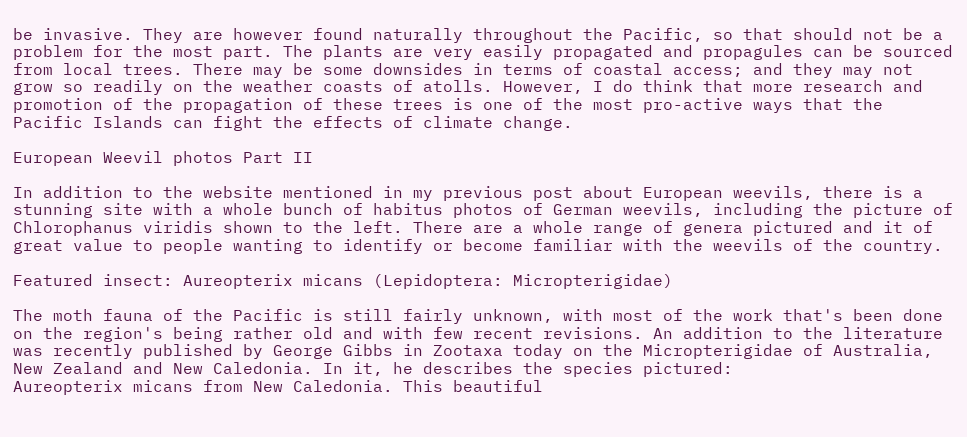be invasive. They are however found naturally throughout the Pacific, so that should not be a problem for the most part. The plants are very easily propagated and propagules can be sourced from local trees. There may be some downsides in terms of coastal access; and they may not grow so readily on the weather coasts of atolls. However, I do think that more research and promotion of the propagation of these trees is one of the most pro-active ways that the Pacific Islands can fight the effects of climate change.

European Weevil photos Part II

In addition to the website mentioned in my previous post about European weevils, there is a stunning site with a whole bunch of habitus photos of German weevils, including the picture of Chlorophanus viridis shown to the left. There are a whole range of genera pictured and it of great value to people wanting to identify or become familiar with the weevils of the country.

Featured insect: Aureopterix micans (Lepidoptera: Micropterigidae)

The moth fauna of the Pacific is still fairly unknown, with most of the work that's been done on the region's being rather old and with few recent revisions. An addition to the literature was recently published by George Gibbs in Zootaxa today on the Micropterigidae of Australia, New Zealand and New Caledonia. In it, he describes the species pictured:
Aureopterix micans from New Caledonia. This beautiful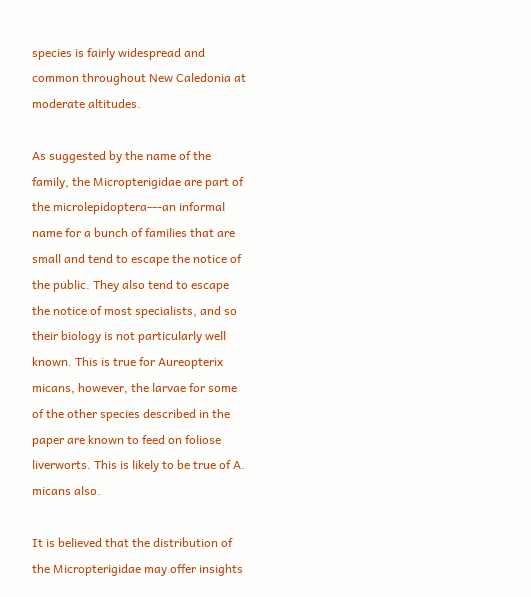species is fairly widespread and common throughout New Caledonia at moderate altitudes.

As suggested by the name of the family, the Micropterigidae are part of the microlepidoptera---an informal name for a bunch of families that are small and tend to escape the notice of the public. They also tend to escape the notice of most specialists, and so their biology is not particularly well known. This is true for Aureopterix micans, however, the larvae for some of the other species described in the paper are known to feed on foliose liverworts. This is likely to be true of A. micans also.

It is believed that the distribution of the Micropterigidae may offer insights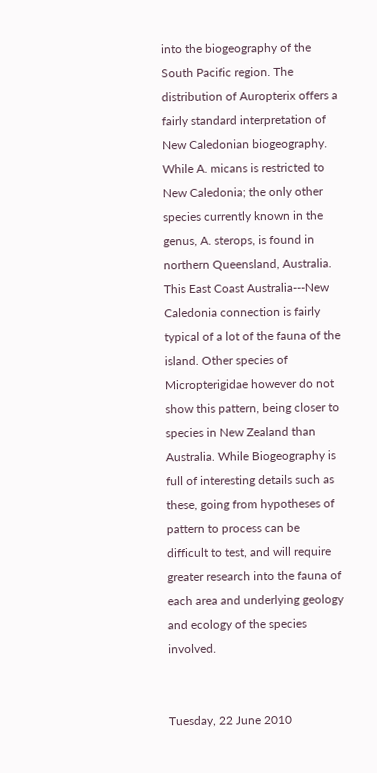into the biogeography of the South Pacific region. The distribution of Auropterix offers a fairly standard interpretation of New Caledonian biogeography. While A. micans is restricted to New Caledonia; the only other species currently known in the genus, A. sterops, is found in northern Queensland, Australia. This East Coast Australia---New Caledonia connection is fairly typical of a lot of the fauna of the island. Other species of Micropterigidae however do not show this pattern, being closer to species in New Zealand than Australia. While Biogeography is full of interesting details such as these, going from hypotheses of pattern to process can be difficult to test, and will require greater research into the fauna of each area and underlying geology and ecology of the species involved.


Tuesday, 22 June 2010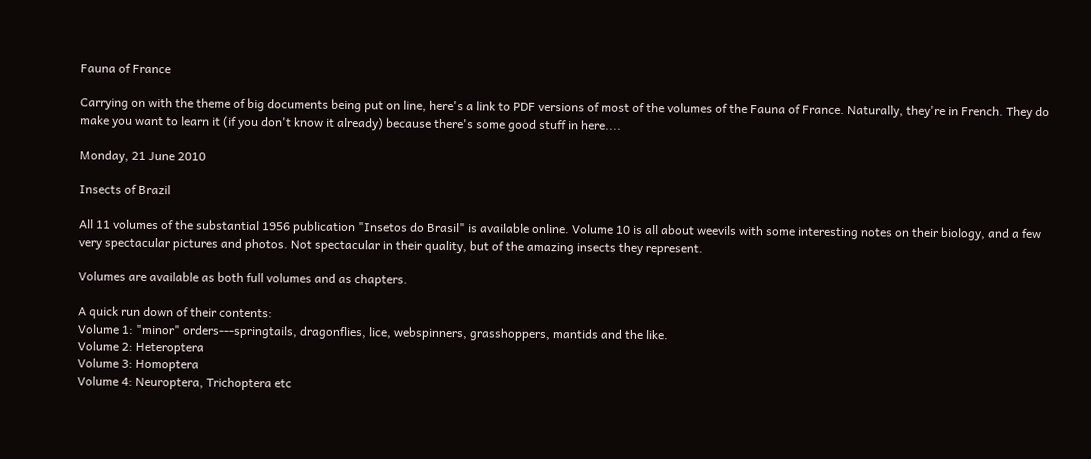Fauna of France

Carrying on with the theme of big documents being put on line, here's a link to PDF versions of most of the volumes of the Fauna of France. Naturally, they're in French. They do make you want to learn it (if you don't know it already) because there's some good stuff in here....

Monday, 21 June 2010

Insects of Brazil

All 11 volumes of the substantial 1956 publication "Insetos do Brasil" is available online. Volume 10 is all about weevils with some interesting notes on their biology, and a few very spectacular pictures and photos. Not spectacular in their quality, but of the amazing insects they represent.

Volumes are available as both full volumes and as chapters.

A quick run down of their contents:
Volume 1: "minor" orders---springtails, dragonflies, lice, webspinners, grasshoppers, mantids and the like.
Volume 2: Heteroptera
Volume 3: Homoptera
Volume 4: Neuroptera, Trichoptera etc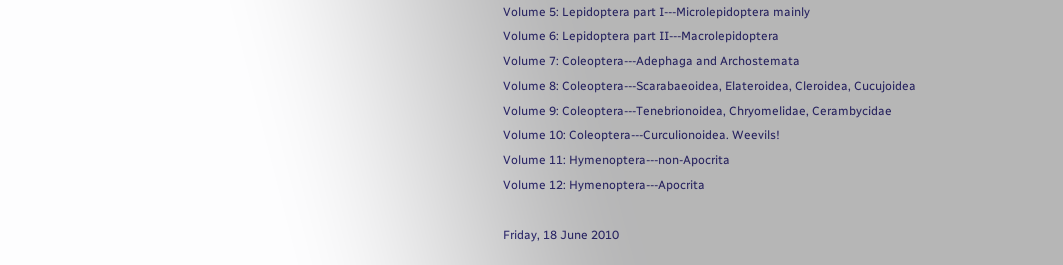Volume 5: Lepidoptera part I---Microlepidoptera mainly
Volume 6: Lepidoptera part II---Macrolepidoptera
Volume 7: Coleoptera---Adephaga and Archostemata
Volume 8: Coleoptera---Scarabaeoidea, Elateroidea, Cleroidea, Cucujoidea
Volume 9: Coleoptera---Tenebrionoidea, Chryomelidae, Cerambycidae
Volume 10: Coleoptera---Curculionoidea. Weevils!
Volume 11: Hymenoptera---non-Apocrita
Volume 12: Hymenoptera---Apocrita

Friday, 18 June 2010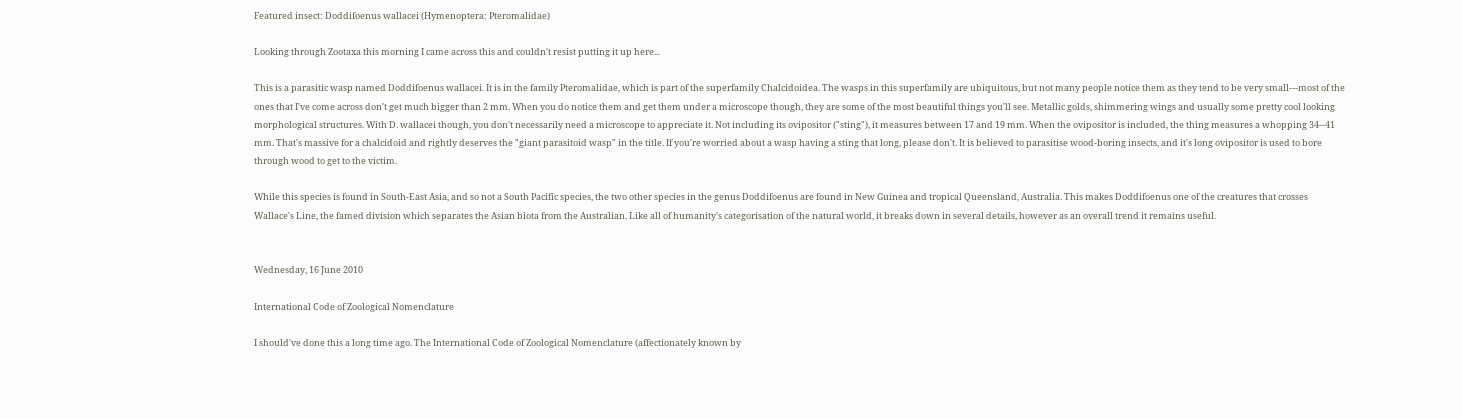Featured insect: Doddifoenus wallacei (Hymenoptera: Pteromalidae)

Looking through Zootaxa this morning I came across this and couldn't resist putting it up here...

This is a parasitic wasp named Doddifoenus wallacei. It is in the family Pteromalidae, which is part of the superfamily Chalcidoidea. The wasps in this superfamily are ubiquitous, but not many people notice them as they tend to be very small---most of the ones that I've come across don't get much bigger than 2 mm. When you do notice them and get them under a microscope though, they are some of the most beautiful things you'll see. Metallic golds, shimmering wings and usually some pretty cool looking morphological structures. With D. wallacei though, you don't necessarily need a microscope to appreciate it. Not including its ovipositor ("sting"), it measures between 17 and 19 mm. When the ovipositor is included, the thing measures a whopping 34--41 mm. That's massive for a chalcidoid and rightly deserves the "giant parasitoid wasp" in the title. If you're worried about a wasp having a sting that long, please don't. It is believed to parasitise wood-boring insects, and it's long ovipositor is used to bore through wood to get to the victim.

While this species is found in South-East Asia, and so not a South Pacific species, the two other species in the genus Doddifoenus are found in New Guinea and tropical Queensland, Australia. This makes Doddifoenus one of the creatures that crosses Wallace's Line, the famed division which separates the Asian biota from the Australian. Like all of humanity's categorisation of the natural world, it breaks down in several details, however as an overall trend it remains useful.


Wednesday, 16 June 2010

International Code of Zoological Nomenclature

I should've done this a long time ago. The International Code of Zoological Nomenclature (affectionately known by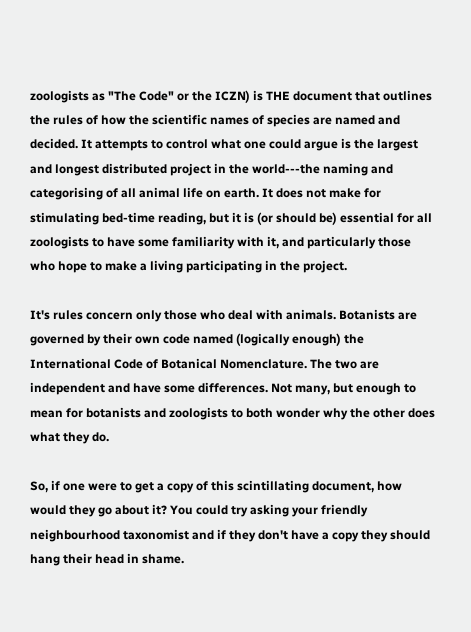zoologists as "The Code" or the ICZN) is THE document that outlines the rules of how the scientific names of species are named and decided. It attempts to control what one could argue is the largest and longest distributed project in the world---the naming and categorising of all animal life on earth. It does not make for stimulating bed-time reading, but it is (or should be) essential for all zoologists to have some familiarity with it, and particularly those who hope to make a living participating in the project.

It's rules concern only those who deal with animals. Botanists are governed by their own code named (logically enough) the International Code of Botanical Nomenclature. The two are independent and have some differences. Not many, but enough to mean for botanists and zoologists to both wonder why the other does what they do.

So, if one were to get a copy of this scintillating document, how would they go about it? You could try asking your friendly neighbourhood taxonomist and if they don't have a copy they should hang their head in shame.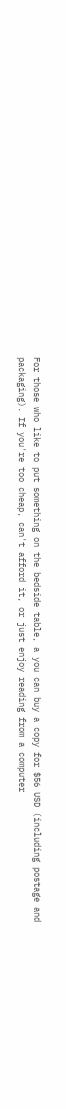For those who like to put something on the bedside table, a you can buy a copy for $56 USD (including postage and packaging). If you're too cheap, can't afford it, or just enjoy reading from a computer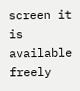screen it is available freely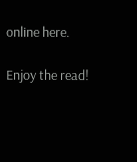online here.

Enjoy the read!